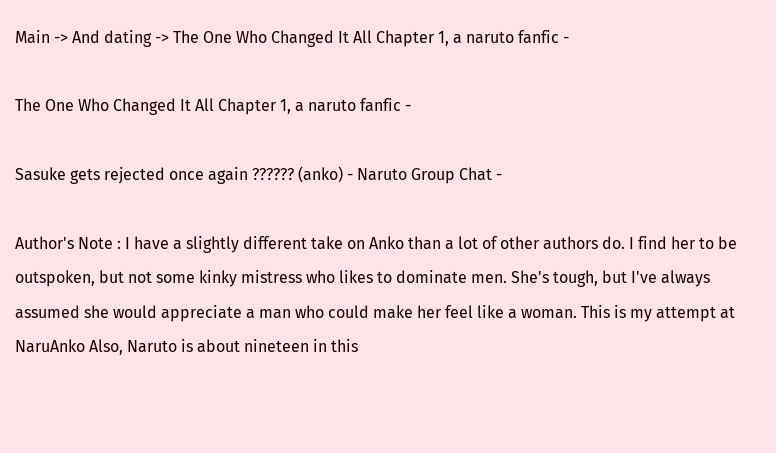Main -> And dating -> The One Who Changed It All Chapter 1, a naruto fanfic -

The One Who Changed It All Chapter 1, a naruto fanfic -

Sasuke gets rejected once again ?????? (anko) - Naruto Group Chat -

Author's Note : I have a slightly different take on Anko than a lot of other authors do. I find her to be outspoken, but not some kinky mistress who likes to dominate men. She's tough, but I've always assumed she would appreciate a man who could make her feel like a woman. This is my attempt at NaruAnko Also, Naruto is about nineteen in this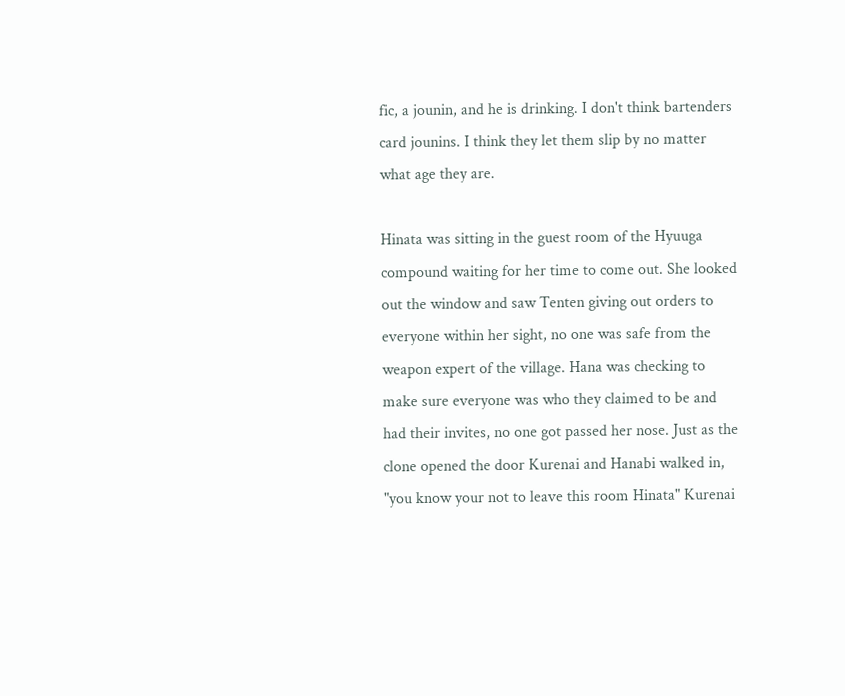fic, a jounin, and he is drinking. I don't think bartenders card jounins. I think they let them slip by no matter what age they are.

Hinata was sitting in the guest room of the Hyuuga compound waiting for her time to come out. She looked out the window and saw Tenten giving out orders to everyone within her sight, no one was safe from the weapon expert of the village. Hana was checking to make sure everyone was who they claimed to be and had their invites, no one got passed her nose. Just as the clone opened the door Kurenai and Hanabi walked in, "you know your not to leave this room Hinata" Kurenai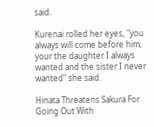said.

Kurenai rolled her eyes, "you always will come before him, your the daughter I always wanted and the sister I never wanted" she said.

Hinata Threatens Sakura For Going Out With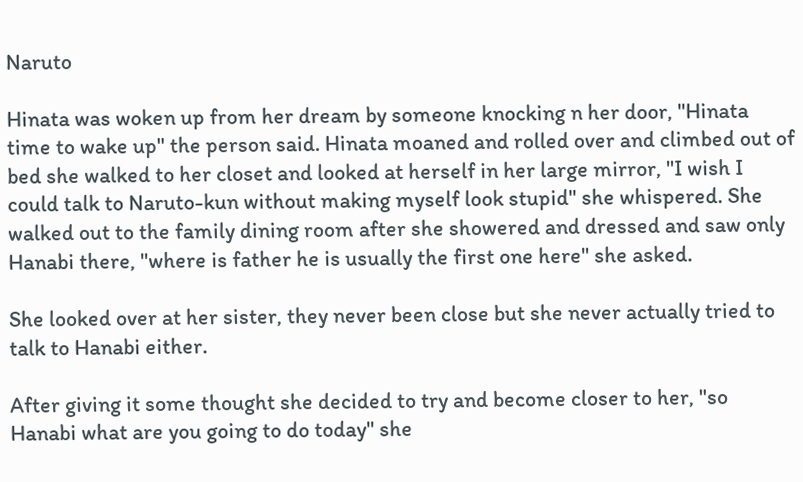Naruto

Hinata was woken up from her dream by someone knocking n her door, "Hinata time to wake up" the person said. Hinata moaned and rolled over and climbed out of bed she walked to her closet and looked at herself in her large mirror, "I wish I could talk to Naruto-kun without making myself look stupid" she whispered. She walked out to the family dining room after she showered and dressed and saw only Hanabi there, "where is father he is usually the first one here" she asked.

She looked over at her sister, they never been close but she never actually tried to talk to Hanabi either.

After giving it some thought she decided to try and become closer to her, "so Hanabi what are you going to do today" she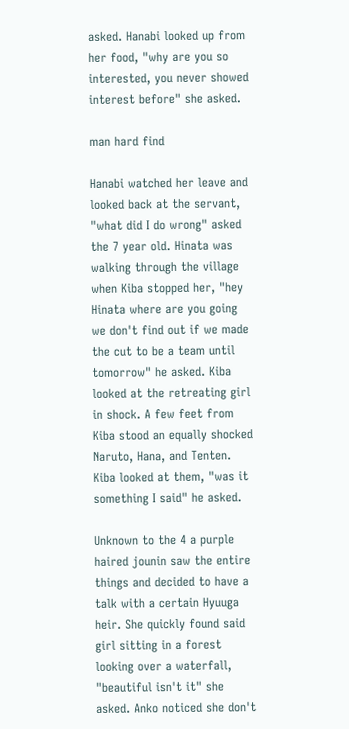asked. Hanabi looked up from her food, "why are you so interested, you never showed interest before" she asked.

man hard find

Hanabi watched her leave and looked back at the servant, "what did I do wrong" asked the 7 year old. Hinata was walking through the village when Kiba stopped her, "hey Hinata where are you going we don't find out if we made the cut to be a team until tomorrow" he asked. Kiba looked at the retreating girl in shock. A few feet from Kiba stood an equally shocked Naruto, Hana, and Tenten. Kiba looked at them, "was it something I said" he asked.

Unknown to the 4 a purple haired jounin saw the entire things and decided to have a talk with a certain Hyuuga heir. She quickly found said girl sitting in a forest looking over a waterfall, "beautiful isn't it" she asked. Anko noticed she don't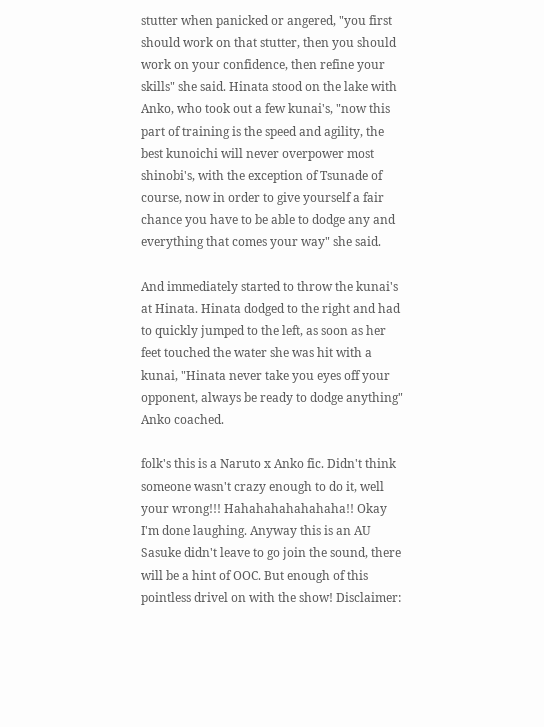stutter when panicked or angered, "you first should work on that stutter, then you should work on your confidence, then refine your skills" she said. Hinata stood on the lake with Anko, who took out a few kunai's, "now this part of training is the speed and agility, the best kunoichi will never overpower most shinobi's, with the exception of Tsunade of course, now in order to give yourself a fair chance you have to be able to dodge any and everything that comes your way" she said.

And immediately started to throw the kunai's at Hinata. Hinata dodged to the right and had to quickly jumped to the left, as soon as her feet touched the water she was hit with a kunai, "Hinata never take you eyes off your opponent, always be ready to dodge anything" Anko coached.

folk's this is a Naruto x Anko fic. Didn't think someone wasn't crazy enough to do it, well your wrong!!! Hahahahahahahaha!! Okay I'm done laughing. Anyway this is an AU Sasuke didn't leave to go join the sound, there will be a hint of OOC. But enough of this pointless drivel on with the show! Disclaimer: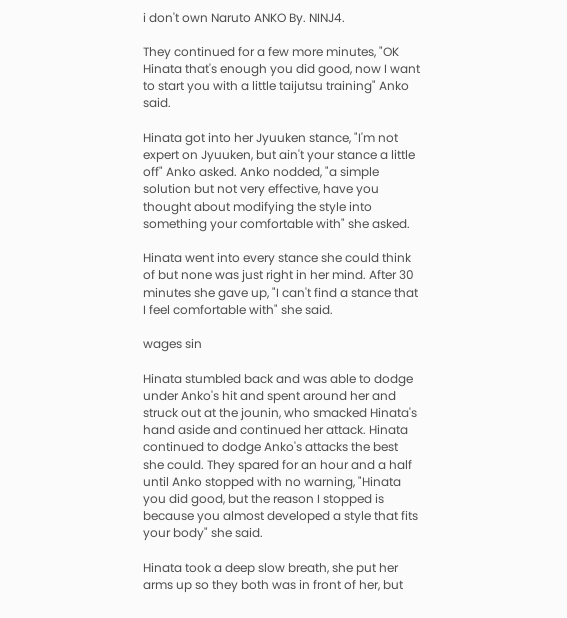i don't own Naruto ANKO By. NINJ4.

They continued for a few more minutes, "OK Hinata that's enough you did good, now I want to start you with a little taijutsu training" Anko said.

Hinata got into her Jyuuken stance, "I'm not expert on Jyuuken, but ain't your stance a little off" Anko asked. Anko nodded, "a simple solution but not very effective, have you thought about modifying the style into something your comfortable with" she asked.

Hinata went into every stance she could think of but none was just right in her mind. After 30 minutes she gave up, "I can't find a stance that I feel comfortable with" she said.

wages sin

Hinata stumbled back and was able to dodge under Anko's hit and spent around her and struck out at the jounin, who smacked Hinata's hand aside and continued her attack. Hinata continued to dodge Anko's attacks the best she could. They spared for an hour and a half until Anko stopped with no warning, "Hinata you did good, but the reason I stopped is because you almost developed a style that fits your body" she said.

Hinata took a deep slow breath, she put her arms up so they both was in front of her, but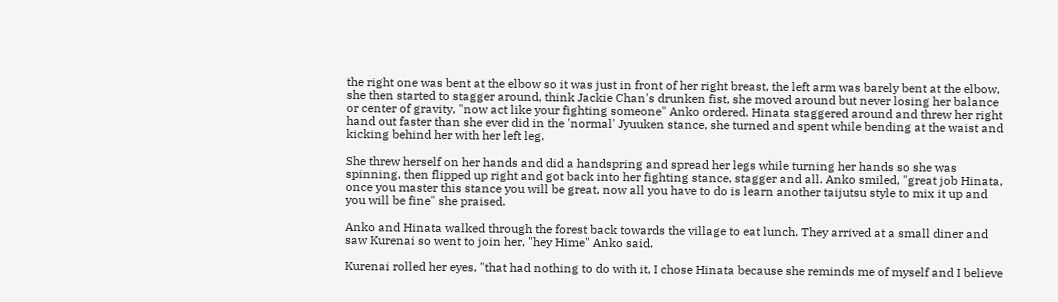the right one was bent at the elbow so it was just in front of her right breast, the left arm was barely bent at the elbow, she then started to stagger around, think Jackie Chan's drunken fist, she moved around but never losing her balance or center of gravity, "now act like your fighting someone" Anko ordered. Hinata staggered around and threw her right hand out faster than she ever did in the 'normal' Jyuuken stance, she turned and spent while bending at the waist and kicking behind her with her left leg.

She threw herself on her hands and did a handspring and spread her legs while turning her hands so she was spinning, then flipped up right and got back into her fighting stance, stagger and all. Anko smiled, "great job Hinata, once you master this stance you will be great, now all you have to do is learn another taijutsu style to mix it up and you will be fine" she praised.

Anko and Hinata walked through the forest back towards the village to eat lunch. They arrived at a small diner and saw Kurenai so went to join her, "hey Hime" Anko said.

Kurenai rolled her eyes, "that had nothing to do with it, I chose Hinata because she reminds me of myself and I believe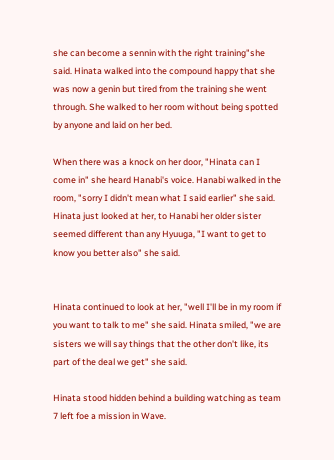she can become a sennin with the right training"she said. Hinata walked into the compound happy that she was now a genin but tired from the training she went through. She walked to her room without being spotted by anyone and laid on her bed.

When there was a knock on her door, "Hinata can I come in" she heard Hanabi's voice. Hanabi walked in the room, "sorry I didn't mean what I said earlier" she said. Hinata just looked at her, to Hanabi her older sister seemed different than any Hyuuga, "I want to get to know you better also" she said.


Hinata continued to look at her, "well I'll be in my room if you want to talk to me" she said. Hinata smiled, "we are sisters we will say things that the other don't like, its part of the deal we get" she said.

Hinata stood hidden behind a building watching as team 7 left foe a mission in Wave.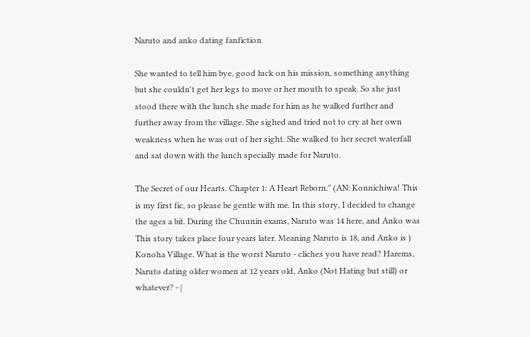Naruto and anko dating fanfiction

She wanted to tell him bye, good luck on his mission, something anything but she couldn't get her legs to move or her mouth to speak. So she just stood there with the lunch she made for him as he walked further and further away from the village. She sighed and tried not to cry at her own weakness when he was out of her sight. She walked to her secret waterfall and sat down with the lunch specially made for Naruto.

The Secret of our Hearts. Chapter 1: A Heart Reborn." (AN: Konnichiwa! This is my first fic, so please be gentle with me. In this story, I decided to change the ages a bit. During the Chuunin exams, Naruto was 14 here, and Anko was This story takes place four years later. Meaning Naruto is 18, and Anko is ) Konoha Village. What is the worst Naruto - cliches you have read? Harems, Naruto dating older women at 12 years old, Anko (Not Hating but still) or whatever? - |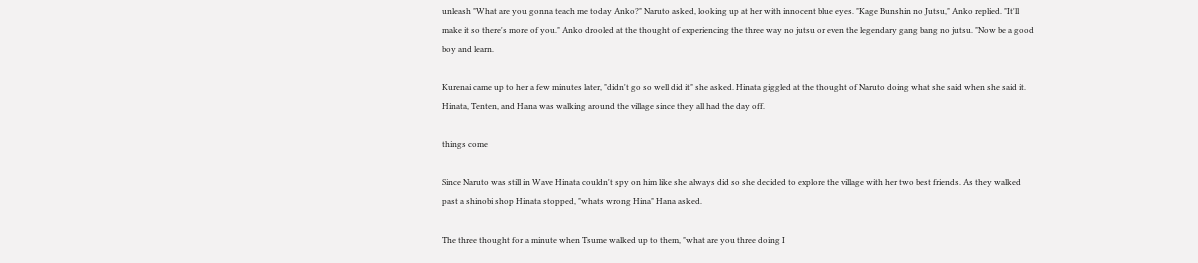unleash "What are you gonna teach me today Anko?" Naruto asked, looking up at her with innocent blue eyes. "Kage Bunshin no Jutsu," Anko replied. "It'll make it so there's more of you." Anko drooled at the thought of experiencing the three way no jutsu or even the legendary gang bang no jutsu. "Now be a good boy and learn.

Kurenai came up to her a few minutes later, "didn't go so well did it" she asked. Hinata giggled at the thought of Naruto doing what she said when she said it. Hinata, Tenten, and Hana was walking around the village since they all had the day off.

things come

Since Naruto was still in Wave Hinata couldn't spy on him like she always did so she decided to explore the village with her two best friends. As they walked past a shinobi shop Hinata stopped, "whats wrong Hina" Hana asked.

The three thought for a minute when Tsume walked up to them, "what are you three doing I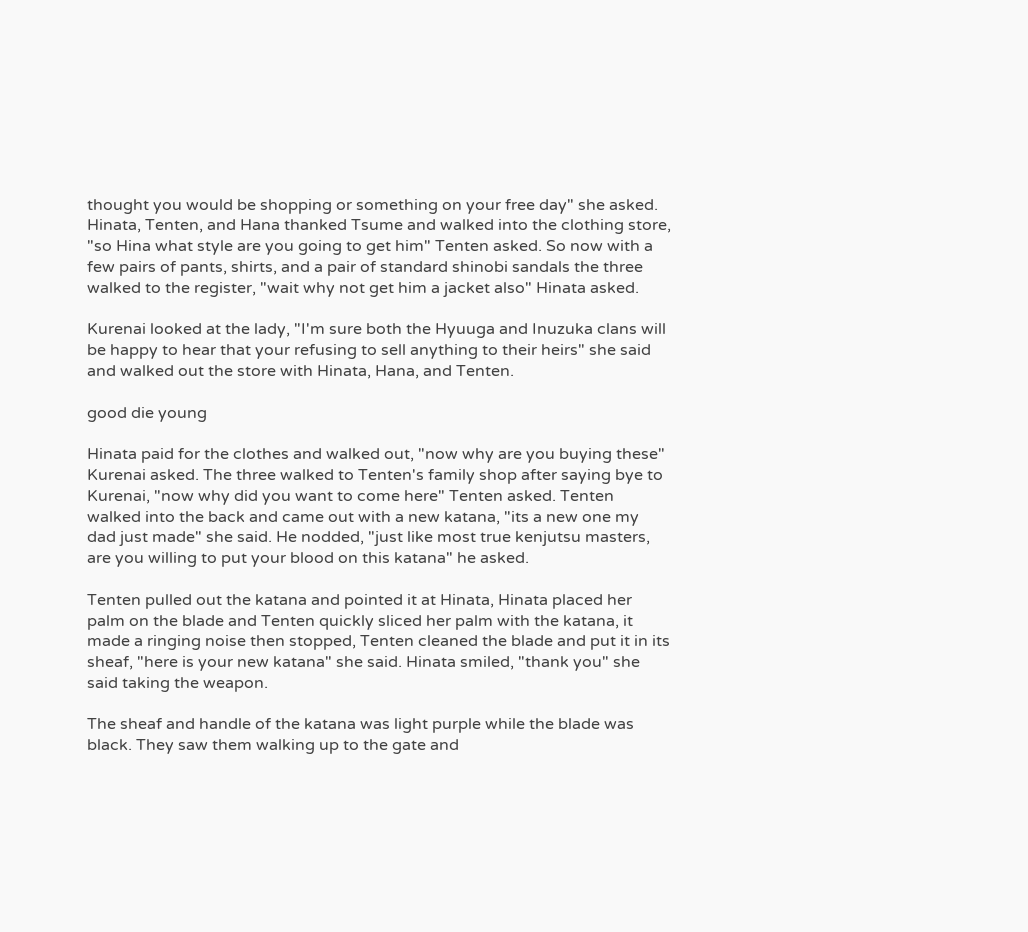thought you would be shopping or something on your free day" she asked. Hinata, Tenten, and Hana thanked Tsume and walked into the clothing store, "so Hina what style are you going to get him" Tenten asked. So now with a few pairs of pants, shirts, and a pair of standard shinobi sandals the three walked to the register, "wait why not get him a jacket also" Hinata asked.

Kurenai looked at the lady, "I'm sure both the Hyuuga and Inuzuka clans will be happy to hear that your refusing to sell anything to their heirs" she said and walked out the store with Hinata, Hana, and Tenten.

good die young

Hinata paid for the clothes and walked out, "now why are you buying these" Kurenai asked. The three walked to Tenten's family shop after saying bye to Kurenai, "now why did you want to come here" Tenten asked. Tenten walked into the back and came out with a new katana, "its a new one my dad just made" she said. He nodded, "just like most true kenjutsu masters, are you willing to put your blood on this katana" he asked.

Tenten pulled out the katana and pointed it at Hinata, Hinata placed her palm on the blade and Tenten quickly sliced her palm with the katana, it made a ringing noise then stopped, Tenten cleaned the blade and put it in its sheaf, "here is your new katana" she said. Hinata smiled, "thank you" she said taking the weapon.

The sheaf and handle of the katana was light purple while the blade was black. They saw them walking up to the gate and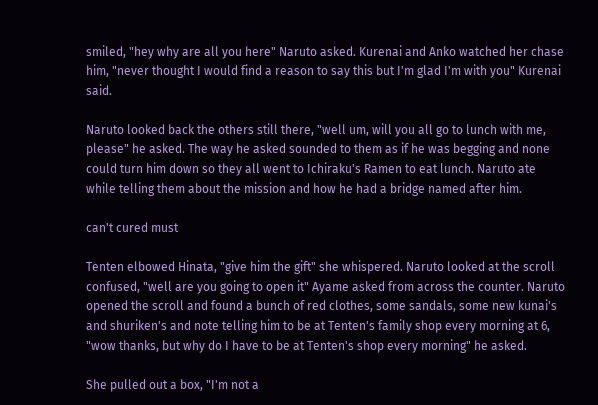smiled, "hey why are all you here" Naruto asked. Kurenai and Anko watched her chase him, "never thought I would find a reason to say this but I'm glad I'm with you" Kurenai said.

Naruto looked back the others still there, "well um, will you all go to lunch with me, please" he asked. The way he asked sounded to them as if he was begging and none could turn him down so they all went to Ichiraku's Ramen to eat lunch. Naruto ate while telling them about the mission and how he had a bridge named after him.

can't cured must

Tenten elbowed Hinata, "give him the gift" she whispered. Naruto looked at the scroll confused, "well are you going to open it" Ayame asked from across the counter. Naruto opened the scroll and found a bunch of red clothes, some sandals, some new kunai's and shuriken's and note telling him to be at Tenten's family shop every morning at 6, "wow thanks, but why do I have to be at Tenten's shop every morning" he asked.

She pulled out a box, "I'm not a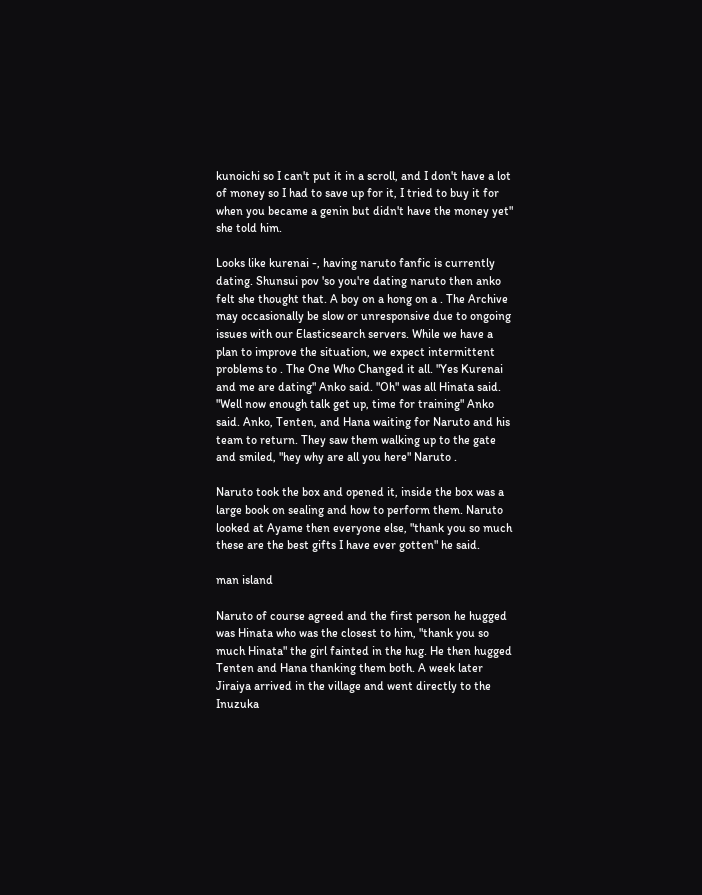kunoichi so I can't put it in a scroll, and I don't have a lot of money so I had to save up for it, I tried to buy it for when you became a genin but didn't have the money yet" she told him.

Looks like kurenai -, having naruto fanfic is currently dating. Shunsui pov 'so you're dating naruto then anko felt she thought that. A boy on a hong on a . The Archive may occasionally be slow or unresponsive due to ongoing issues with our Elasticsearch servers. While we have a plan to improve the situation, we expect intermittent problems to . The One Who Changed it all. "Yes Kurenai and me are dating" Anko said. "Oh" was all Hinata said. "Well now enough talk get up, time for training" Anko said. Anko, Tenten, and Hana waiting for Naruto and his team to return. They saw them walking up to the gate and smiled, "hey why are all you here" Naruto .

Naruto took the box and opened it, inside the box was a large book on sealing and how to perform them. Naruto looked at Ayame then everyone else, "thank you so much these are the best gifts I have ever gotten" he said.

man island

Naruto of course agreed and the first person he hugged was Hinata who was the closest to him, "thank you so much Hinata" the girl fainted in the hug. He then hugged Tenten and Hana thanking them both. A week later Jiraiya arrived in the village and went directly to the Inuzuka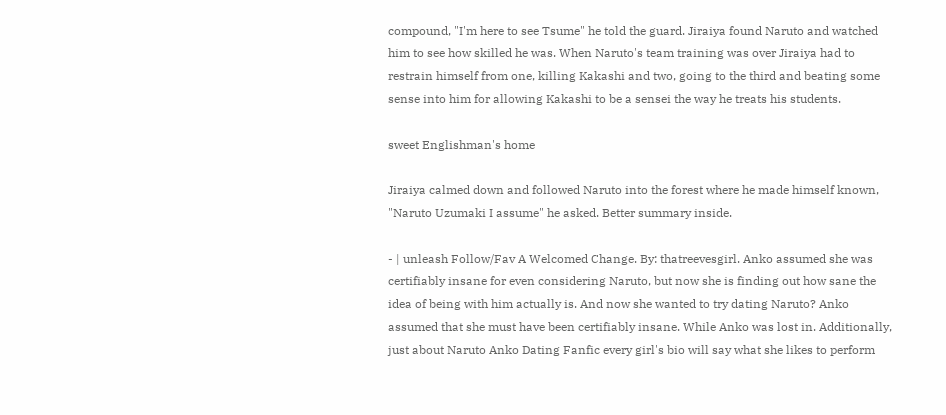compound, "I'm here to see Tsume" he told the guard. Jiraiya found Naruto and watched him to see how skilled he was. When Naruto's team training was over Jiraiya had to restrain himself from one, killing Kakashi and two, going to the third and beating some sense into him for allowing Kakashi to be a sensei the way he treats his students.

sweet Englishman's home

Jiraiya calmed down and followed Naruto into the forest where he made himself known, "Naruto Uzumaki I assume" he asked. Better summary inside.

- | unleash Follow/Fav A Welcomed Change. By: thatreevesgirl. Anko assumed she was certifiably insane for even considering Naruto, but now she is finding out how sane the idea of being with him actually is. And now she wanted to try dating Naruto? Anko assumed that she must have been certifiably insane. While Anko was lost in. Additionally, just about Naruto Anko Dating Fanfic every girl's bio will say what she likes to perform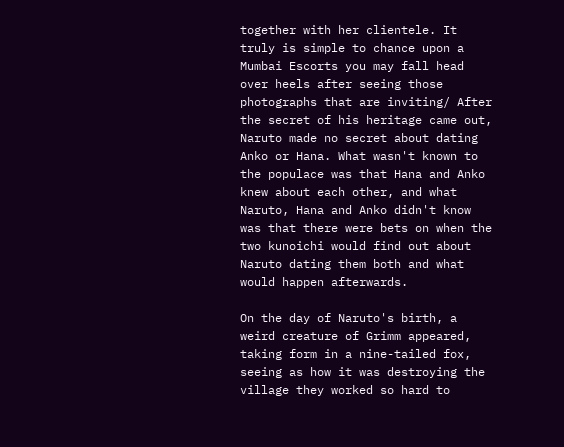together with her clientele. It truly is simple to chance upon a Mumbai Escorts you may fall head over heels after seeing those photographs that are inviting/ After the secret of his heritage came out, Naruto made no secret about dating Anko or Hana. What wasn't known to the populace was that Hana and Anko knew about each other, and what Naruto, Hana and Anko didn't know was that there were bets on when the two kunoichi would find out about Naruto dating them both and what would happen afterwards.

On the day of Naruto's birth, a weird creature of Grimm appeared, taking form in a nine-tailed fox, seeing as how it was destroying the village they worked so hard to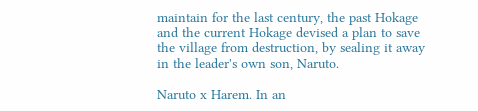maintain for the last century, the past Hokage and the current Hokage devised a plan to save the village from destruction, by sealing it away in the leader's own son, Naruto.

Naruto x Harem. In an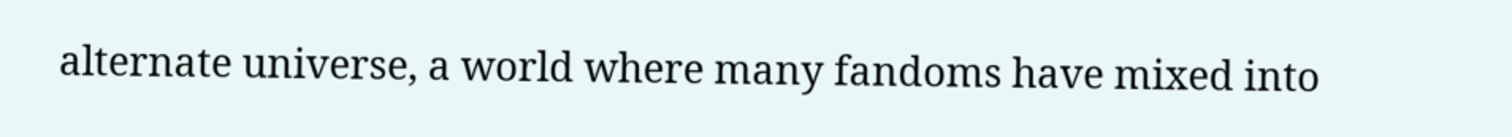alternate universe, a world where many fandoms have mixed into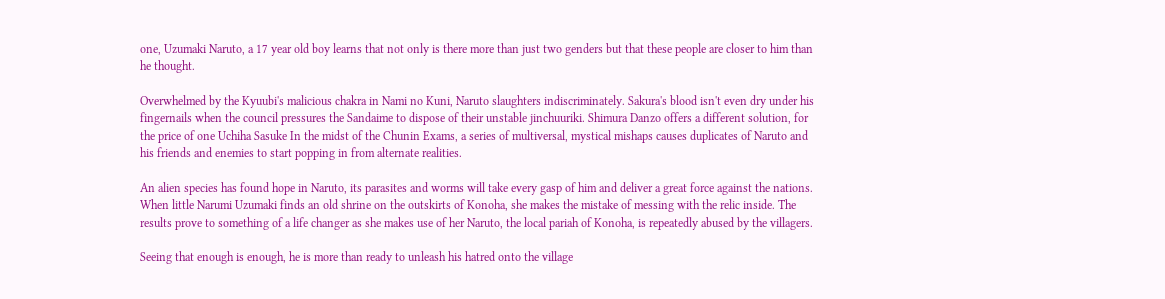one, Uzumaki Naruto, a 17 year old boy learns that not only is there more than just two genders but that these people are closer to him than he thought.

Overwhelmed by the Kyuubi's malicious chakra in Nami no Kuni, Naruto slaughters indiscriminately. Sakura's blood isn't even dry under his fingernails when the council pressures the Sandaime to dispose of their unstable jinchuuriki. Shimura Danzo offers a different solution, for the price of one Uchiha Sasuke In the midst of the Chunin Exams, a series of multiversal, mystical mishaps causes duplicates of Naruto and his friends and enemies to start popping in from alternate realities.

An alien species has found hope in Naruto, its parasites and worms will take every gasp of him and deliver a great force against the nations. When little Narumi Uzumaki finds an old shrine on the outskirts of Konoha, she makes the mistake of messing with the relic inside. The results prove to something of a life changer as she makes use of her Naruto, the local pariah of Konoha, is repeatedly abused by the villagers.

Seeing that enough is enough, he is more than ready to unleash his hatred onto the village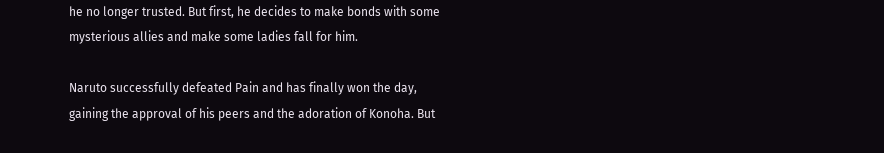he no longer trusted. But first, he decides to make bonds with some mysterious allies and make some ladies fall for him.

Naruto successfully defeated Pain and has finally won the day, gaining the approval of his peers and the adoration of Konoha. But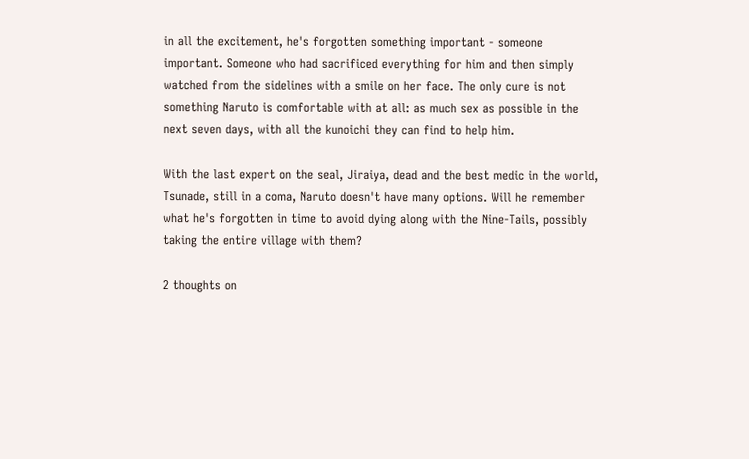in all the excitement, he's forgotten something important - someone important. Someone who had sacrificed everything for him and then simply watched from the sidelines with a smile on her face. The only cure is not something Naruto is comfortable with at all: as much sex as possible in the next seven days, with all the kunoichi they can find to help him.

With the last expert on the seal, Jiraiya, dead and the best medic in the world, Tsunade, still in a coma, Naruto doesn't have many options. Will he remember what he's forgotten in time to avoid dying along with the Nine-Tails, possibly taking the entire village with them?

2 thoughts on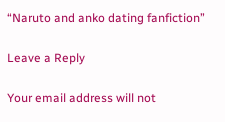“Naruto and anko dating fanfiction”

Leave a Reply

Your email address will not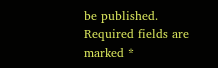be published. Required fields are marked *